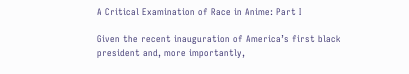A Critical Examination of Race in Anime: Part I

Given the recent inauguration of America’s first black president and, more importantly,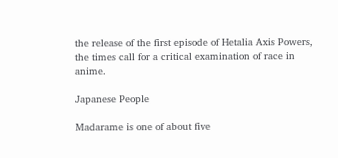the release of the first episode of Hetalia Axis Powers, the times call for a critical examination of race in anime.

Japanese People

Madarame is one of about five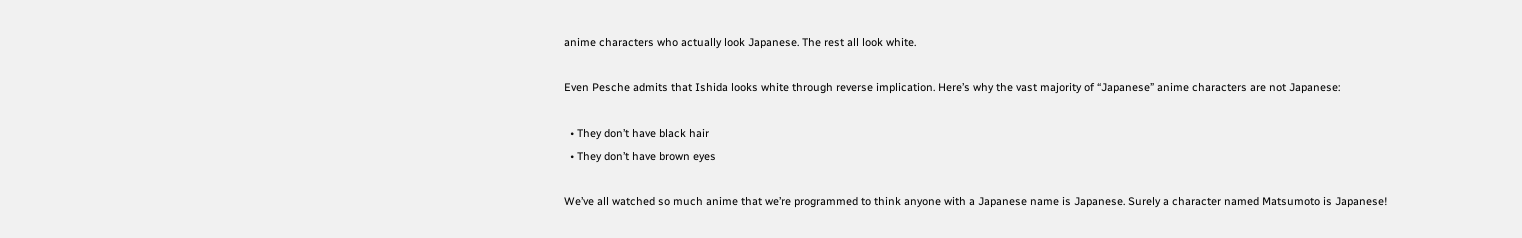anime characters who actually look Japanese. The rest all look white.

Even Pesche admits that Ishida looks white through reverse implication. Here’s why the vast majority of “Japanese” anime characters are not Japanese:

  • They don’t have black hair
  • They don’t have brown eyes

We’ve all watched so much anime that we’re programmed to think anyone with a Japanese name is Japanese. Surely a character named Matsumoto is Japanese!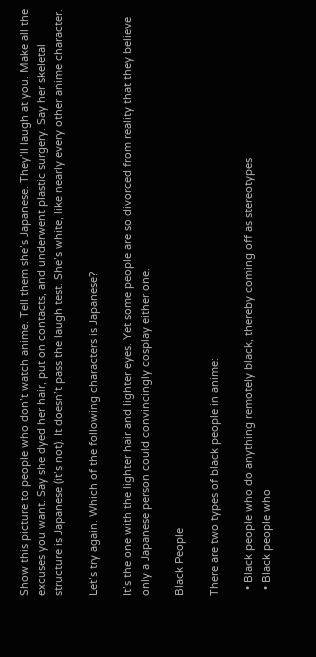Show this picture to people who don’t watch anime. Tell them she’s Japanese. They’ll laugh at you. Make all the excuses you want. Say she dyed her hair, put on contacts, and underwent plastic surgery. Say her skeletal structure is Japanese (it’s not). It doesn’t pass the laugh test. She’s white, like nearly every other anime character.

Let’s try again. Which of the following characters is Japanese?

It’s the one with the lighter hair and lighter eyes. Yet some people are so divorced from reality that they believe only a Japanese person could convincingly cosplay either one.

Black People

There are two types of black people in anime:

  • Black people who do anything remotely black, thereby coming off as stereotypes
  • Black people who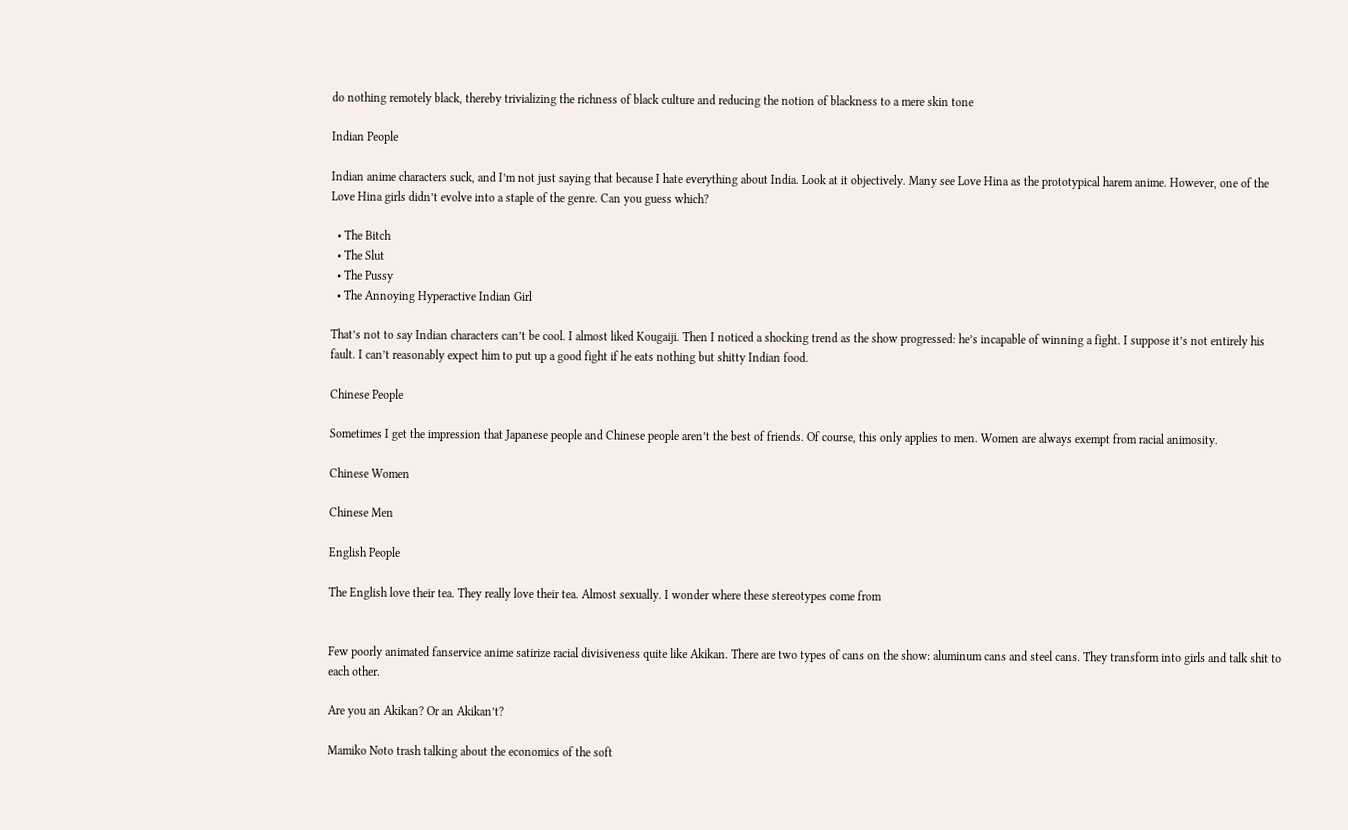do nothing remotely black, thereby trivializing the richness of black culture and reducing the notion of blackness to a mere skin tone

Indian People

Indian anime characters suck, and I’m not just saying that because I hate everything about India. Look at it objectively. Many see Love Hina as the prototypical harem anime. However, one of the Love Hina girls didn’t evolve into a staple of the genre. Can you guess which?

  • The Bitch
  • The Slut
  • The Pussy
  • The Annoying Hyperactive Indian Girl

That’s not to say Indian characters can’t be cool. I almost liked Kougaiji. Then I noticed a shocking trend as the show progressed: he’s incapable of winning a fight. I suppose it’s not entirely his fault. I can’t reasonably expect him to put up a good fight if he eats nothing but shitty Indian food.

Chinese People

Sometimes I get the impression that Japanese people and Chinese people aren’t the best of friends. Of course, this only applies to men. Women are always exempt from racial animosity.

Chinese Women

Chinese Men

English People

The English love their tea. They really love their tea. Almost sexually. I wonder where these stereotypes come from


Few poorly animated fanservice anime satirize racial divisiveness quite like Akikan. There are two types of cans on the show: aluminum cans and steel cans. They transform into girls and talk shit to each other.

Are you an Akikan? Or an Akikan’t?

Mamiko Noto trash talking about the economics of the soft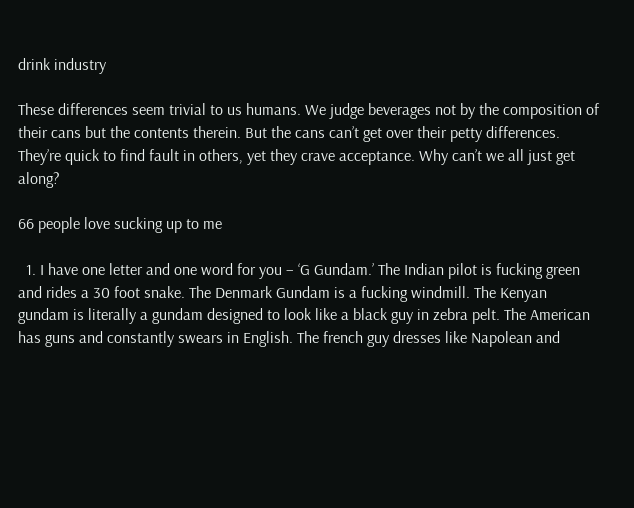drink industry

These differences seem trivial to us humans. We judge beverages not by the composition of their cans but the contents therein. But the cans can’t get over their petty differences. They’re quick to find fault in others, yet they crave acceptance. Why can’t we all just get along?

66 people love sucking up to me

  1. I have one letter and one word for you – ‘G Gundam.’ The Indian pilot is fucking green and rides a 30 foot snake. The Denmark Gundam is a fucking windmill. The Kenyan gundam is literally a gundam designed to look like a black guy in zebra pelt. The American has guns and constantly swears in English. The french guy dresses like Napolean and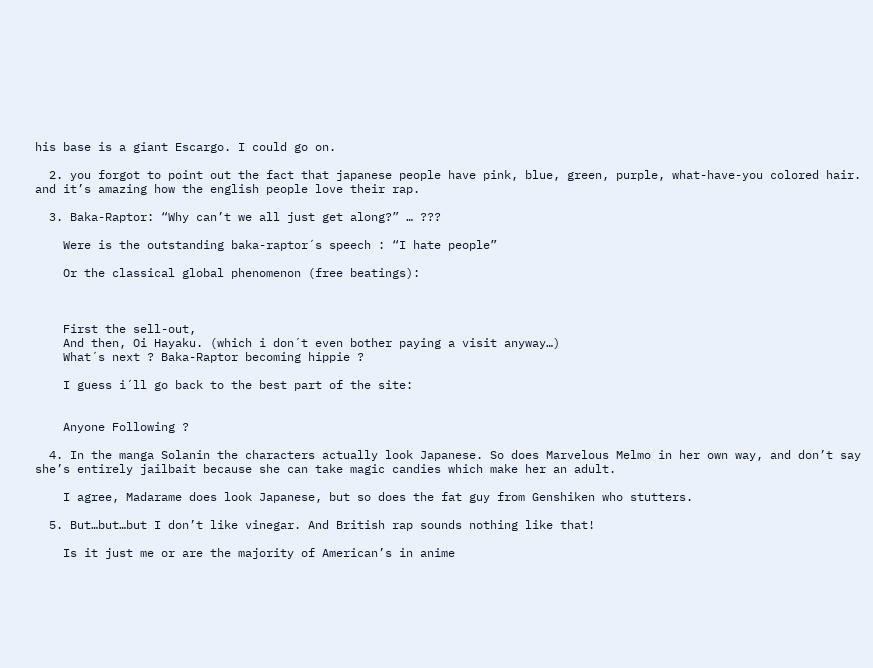his base is a giant Escargo. I could go on.

  2. you forgot to point out the fact that japanese people have pink, blue, green, purple, what-have-you colored hair. and it’s amazing how the english people love their rap.

  3. Baka-Raptor: “Why can’t we all just get along?” … ???

    Were is the outstanding baka-raptor´s speech : “I hate people”

    Or the classical global phenomenon (free beatings):



    First the sell-out,
    And then, Oi Hayaku. (which i don´t even bother paying a visit anyway…)
    What´s next ? Baka-Raptor becoming hippie ?

    I guess i´ll go back to the best part of the site:


    Anyone Following ?

  4. In the manga Solanin the characters actually look Japanese. So does Marvelous Melmo in her own way, and don’t say she’s entirely jailbait because she can take magic candies which make her an adult.

    I agree, Madarame does look Japanese, but so does the fat guy from Genshiken who stutters.

  5. But…but…but I don’t like vinegar. And British rap sounds nothing like that!

    Is it just me or are the majority of American’s in anime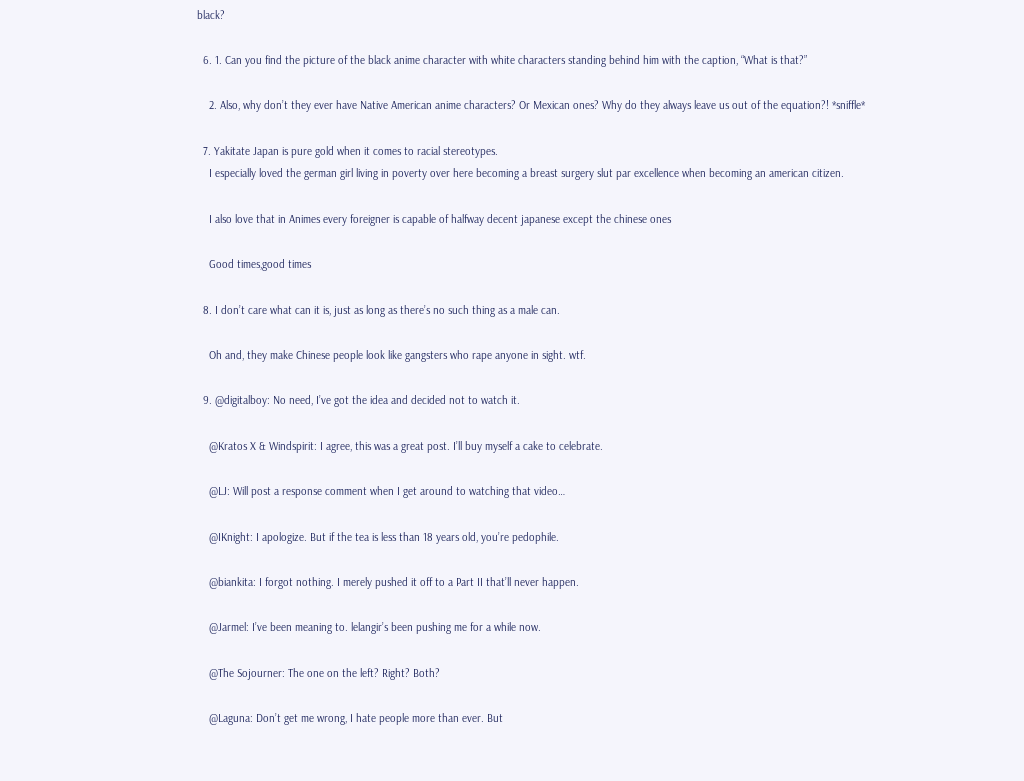black?

  6. 1. Can you find the picture of the black anime character with white characters standing behind him with the caption, “What is that?”

    2. Also, why don’t they ever have Native American anime characters? Or Mexican ones? Why do they always leave us out of the equation?! *sniffle*

  7. Yakitate Japan is pure gold when it comes to racial stereotypes.
    I especially loved the german girl living in poverty over here becoming a breast surgery slut par excellence when becoming an american citizen.

    I also love that in Animes every foreigner is capable of halfway decent japanese except the chinese ones

    Good times,good times

  8. I don’t care what can it is, just as long as there’s no such thing as a male can.

    Oh and, they make Chinese people look like gangsters who rape anyone in sight. wtf.

  9. @digitalboy: No need, I’ve got the idea and decided not to watch it.

    @Kratos X & Windspirit: I agree, this was a great post. I’ll buy myself a cake to celebrate.

    @LJ: Will post a response comment when I get around to watching that video…

    @IKnight: I apologize. But if the tea is less than 18 years old, you’re pedophile.

    @biankita: I forgot nothing. I merely pushed it off to a Part II that’ll never happen.

    @Jarmel: I’ve been meaning to. lelangir’s been pushing me for a while now.

    @The Sojourner: The one on the left? Right? Both?

    @Laguna: Don’t get me wrong, I hate people more than ever. But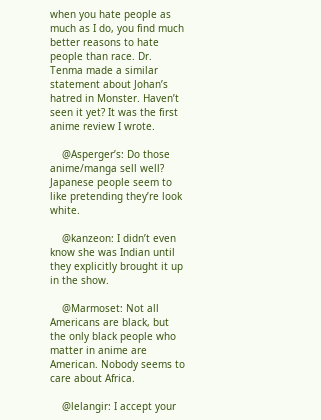when you hate people as much as I do, you find much better reasons to hate people than race. Dr. Tenma made a similar statement about Johan’s hatred in Monster. Haven’t seen it yet? It was the first anime review I wrote.

    @Asperger’s: Do those anime/manga sell well? Japanese people seem to like pretending they’re look white.

    @kanzeon: I didn’t even know she was Indian until they explicitly brought it up in the show.

    @Marmoset: Not all Americans are black, but the only black people who matter in anime are American. Nobody seems to care about Africa.

    @lelangir: I accept your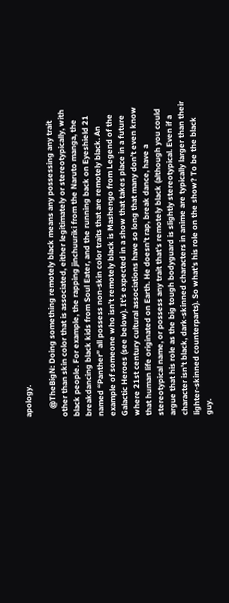apology.

    @TheBigN: Doing something remotely black means any possessing any trait other than skin color that is associated, either legitimately or stereotypically, with black people. For example, the rapping jinchuuriki from the Naruto manga, the breakdancing black kids from Soul Eater, and the running back on Eyeshield 21 named “Panther” all possess non-skin color traits that are remotely black. An example of someone who isn’t remotely black is Mashengo from Legend of the Galactic Heroes (see below). It’s expected in a show that takes place in a future where 21st century cultural associations have so long that many don’t even know that human life originated on Earth. He doesn’t rap, break dance, have a stereotypical name, or possess any trait that’s remotely black (although you could argue that his role as the big tough bodyguard is slightly stereotypical. Even if a character isn’t black, dark-skinned characters in anime are typically larger than their lighter-skinned counterparts). So what’s his role on the show? To be the black guy.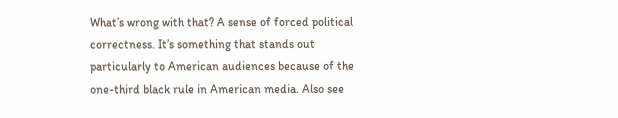What’s wrong with that? A sense of forced political correctness. It’s something that stands out particularly to American audiences because of the one-third black rule in American media. Also see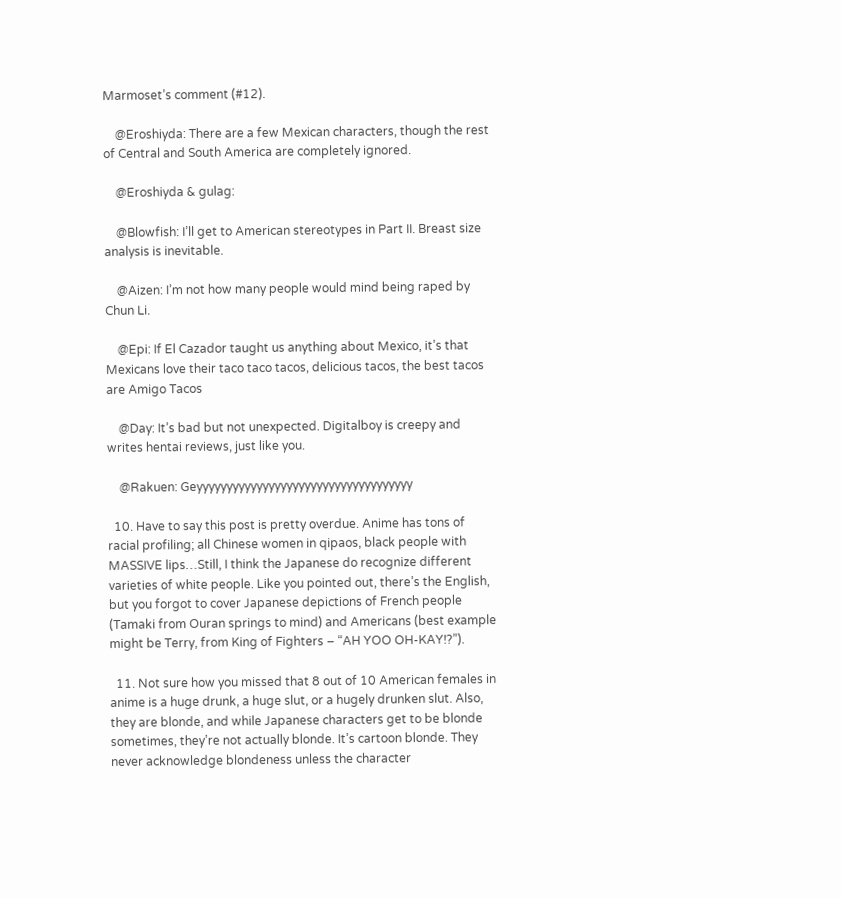Marmoset’s comment (#12).

    @Eroshiyda: There are a few Mexican characters, though the rest of Central and South America are completely ignored.

    @Eroshiyda & gulag:

    @Blowfish: I’ll get to American stereotypes in Part II. Breast size analysis is inevitable.

    @Aizen: I’m not how many people would mind being raped by Chun Li.

    @Epi: If El Cazador taught us anything about Mexico, it’s that Mexicans love their taco taco tacos, delicious tacos, the best tacos are Amigo Tacos

    @Day: It’s bad but not unexpected. Digitalboy is creepy and writes hentai reviews, just like you.

    @Rakuen: Geyyyyyyyyyyyyyyyyyyyyyyyyyyyyyyyyyyyy

  10. Have to say this post is pretty overdue. Anime has tons of racial profiling; all Chinese women in qipaos, black people with MASSIVE lips…Still, I think the Japanese do recognize different varieties of white people. Like you pointed out, there’s the English, but you forgot to cover Japanese depictions of French people (Tamaki from Ouran springs to mind) and Americans (best example might be Terry, from King of Fighters – “AH YOO OH-KAY!?”).

  11. Not sure how you missed that 8 out of 10 American females in anime is a huge drunk, a huge slut, or a hugely drunken slut. Also, they are blonde, and while Japanese characters get to be blonde sometimes, they’re not actually blonde. It’s cartoon blonde. They never acknowledge blondeness unless the character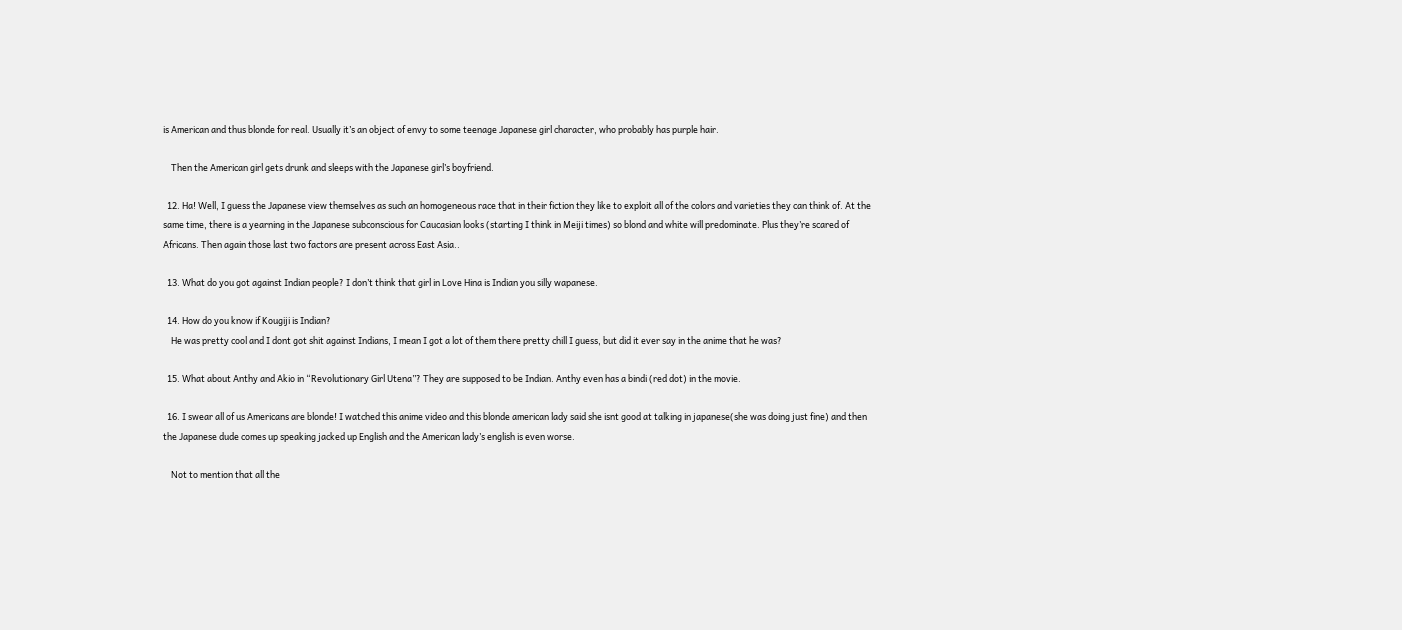is American and thus blonde for real. Usually it’s an object of envy to some teenage Japanese girl character, who probably has purple hair.

    Then the American girl gets drunk and sleeps with the Japanese girl’s boyfriend.

  12. Ha! Well, I guess the Japanese view themselves as such an homogeneous race that in their fiction they like to exploit all of the colors and varieties they can think of. At the same time, there is a yearning in the Japanese subconscious for Caucasian looks (starting I think in Meiji times) so blond and white will predominate. Plus they’re scared of Africans. Then again those last two factors are present across East Asia..

  13. What do you got against Indian people? I don’t think that girl in Love Hina is Indian you silly wapanese.

  14. How do you know if Kougiji is Indian?
    He was pretty cool and I dont got shit against Indians, I mean I got a lot of them there pretty chill I guess, but did it ever say in the anime that he was?

  15. What about Anthy and Akio in “Revolutionary Girl Utena”? They are supposed to be Indian. Anthy even has a bindi (red dot) in the movie.

  16. I swear all of us Americans are blonde! I watched this anime video and this blonde american lady said she isnt good at talking in japanese(she was doing just fine) and then the Japanese dude comes up speaking jacked up English and the American lady’s english is even worse.

    Not to mention that all the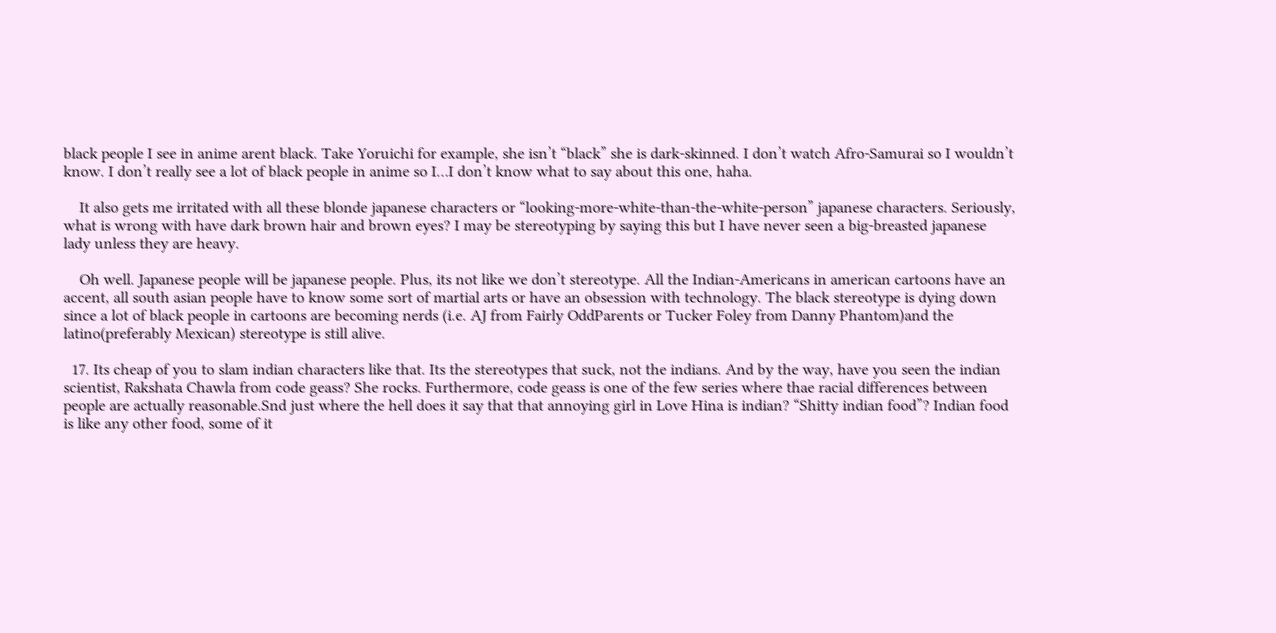black people I see in anime arent black. Take Yoruichi for example, she isn’t “black” she is dark-skinned. I don’t watch Afro-Samurai so I wouldn’t know. I don’t really see a lot of black people in anime so I…I don’t know what to say about this one, haha.

    It also gets me irritated with all these blonde japanese characters or “looking-more-white-than-the-white-person” japanese characters. Seriously, what is wrong with have dark brown hair and brown eyes? I may be stereotyping by saying this but I have never seen a big-breasted japanese lady unless they are heavy.

    Oh well. Japanese people will be japanese people. Plus, its not like we don’t stereotype. All the Indian-Americans in american cartoons have an accent, all south asian people have to know some sort of martial arts or have an obsession with technology. The black stereotype is dying down since a lot of black people in cartoons are becoming nerds (i.e. AJ from Fairly OddParents or Tucker Foley from Danny Phantom)and the latino(preferably Mexican) stereotype is still alive.

  17. Its cheap of you to slam indian characters like that. Its the stereotypes that suck, not the indians. And by the way, have you seen the indian scientist, Rakshata Chawla from code geass? She rocks. Furthermore, code geass is one of the few series where thae racial differences between people are actually reasonable.Snd just where the hell does it say that that annoying girl in Love Hina is indian? “Shitty indian food”? Indian food is like any other food, some of it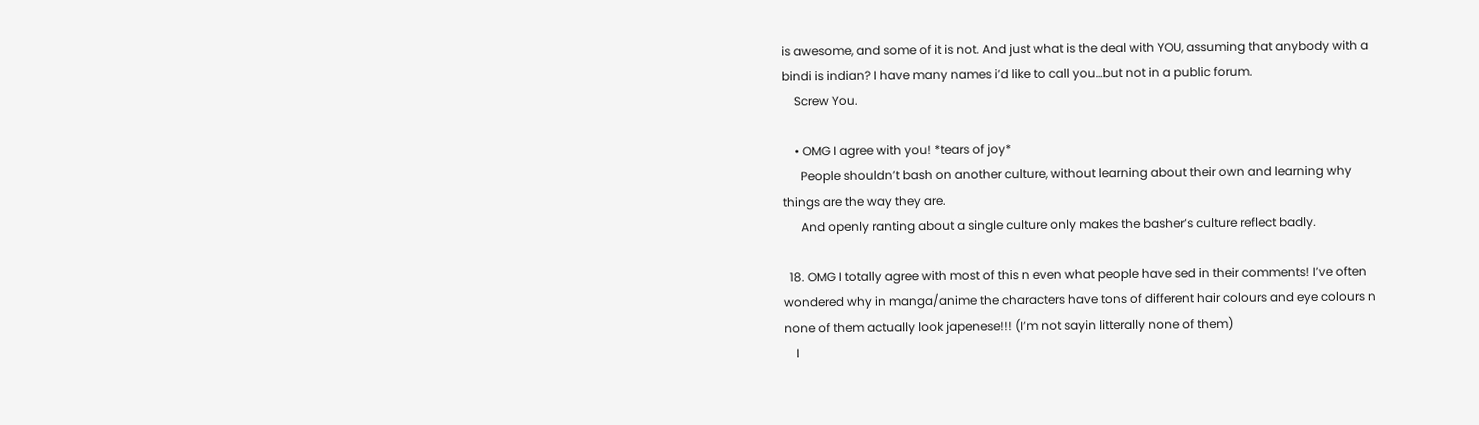is awesome, and some of it is not. And just what is the deal with YOU, assuming that anybody with a bindi is indian? I have many names i’d like to call you…but not in a public forum.
    Screw You.

    • OMG I agree with you! *tears of joy*
      People shouldn’t bash on another culture, without learning about their own and learning why things are the way they are.
      And openly ranting about a single culture only makes the basher’s culture reflect badly.

  18. OMG I totally agree with most of this n even what people have sed in their comments! I’ve often wondered why in manga/anime the characters have tons of different hair colours and eye colours n none of them actually look japenese!!! (I’m not sayin litterally none of them)
    I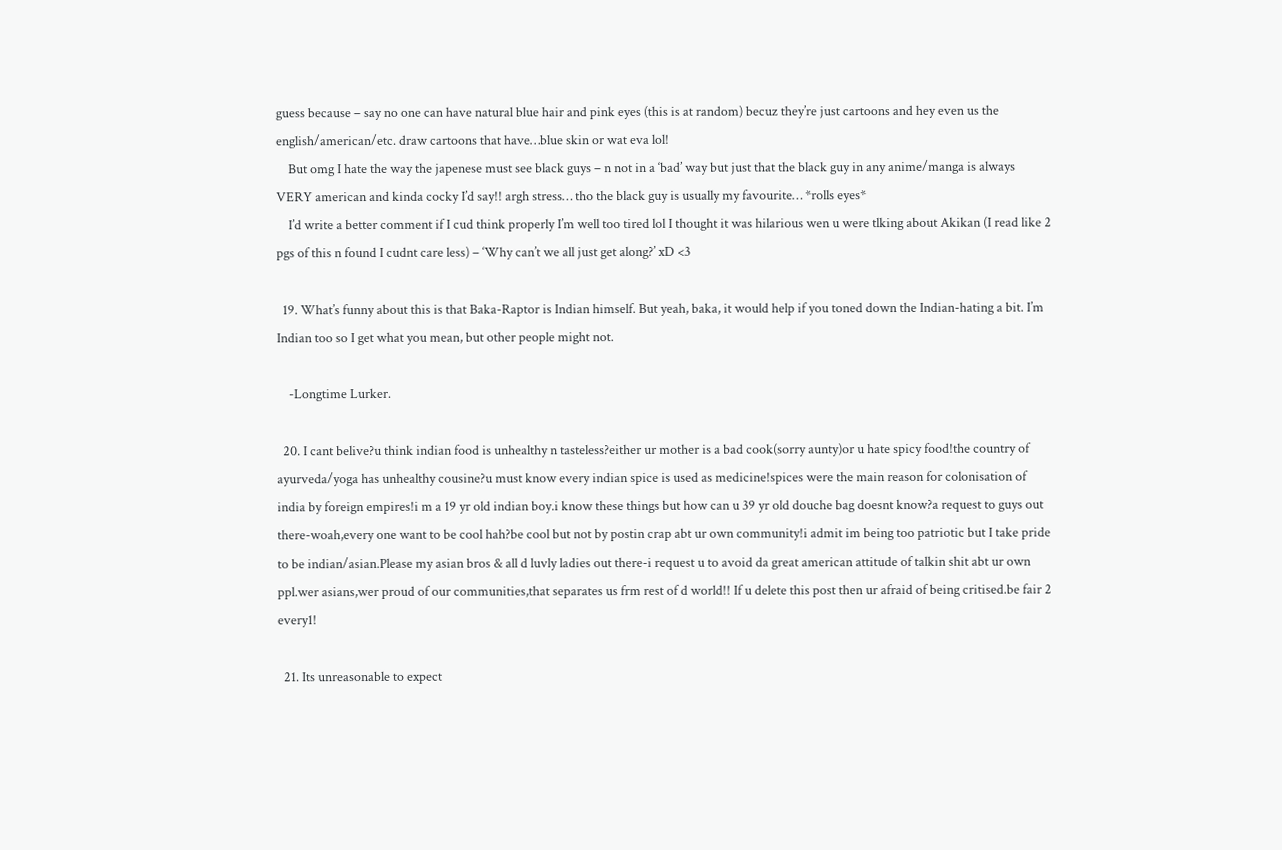guess because – say no one can have natural blue hair and pink eyes (this is at random) becuz they’re just cartoons and hey even us the english/american/etc. draw cartoons that have…blue skin or wat eva lol!
    But omg I hate the way the japenese must see black guys – n not in a ‘bad’ way but just that the black guy in any anime/manga is always VERY american and kinda cocky I’d say!! argh stress… tho the black guy is usually my favourite… *rolls eyes*
    I’d write a better comment if I cud think properly I’m well too tired lol I thought it was hilarious wen u were tlking about Akikan (I read like 2 pgs of this n found I cudnt care less) – ‘Why can’t we all just get along?’ xD <3

  19. What’s funny about this is that Baka-Raptor is Indian himself. But yeah, baka, it would help if you toned down the Indian-hating a bit. I’m Indian too so I get what you mean, but other people might not.

    -Longtime Lurker.

  20. I cant belive?u think indian food is unhealthy n tasteless?either ur mother is a bad cook(sorry aunty)or u hate spicy food!the country of ayurveda/yoga has unhealthy cousine?u must know every indian spice is used as medicine!spices were the main reason for colonisation of india by foreign empires!i m a 19 yr old indian boy.i know these things but how can u 39 yr old douche bag doesnt know?a request to guys out there-woah,every one want to be cool hah?be cool but not by postin crap abt ur own community!i admit im being too patriotic but I take pride to be indian/asian.Please my asian bros & all d luvly ladies out there-i request u to avoid da great american attitude of talkin shit abt ur own ppl.wer asians,wer proud of our communities,that separates us frm rest of d world!! If u delete this post then ur afraid of being critised.be fair 2 every1!

  21. Its unreasonable to expect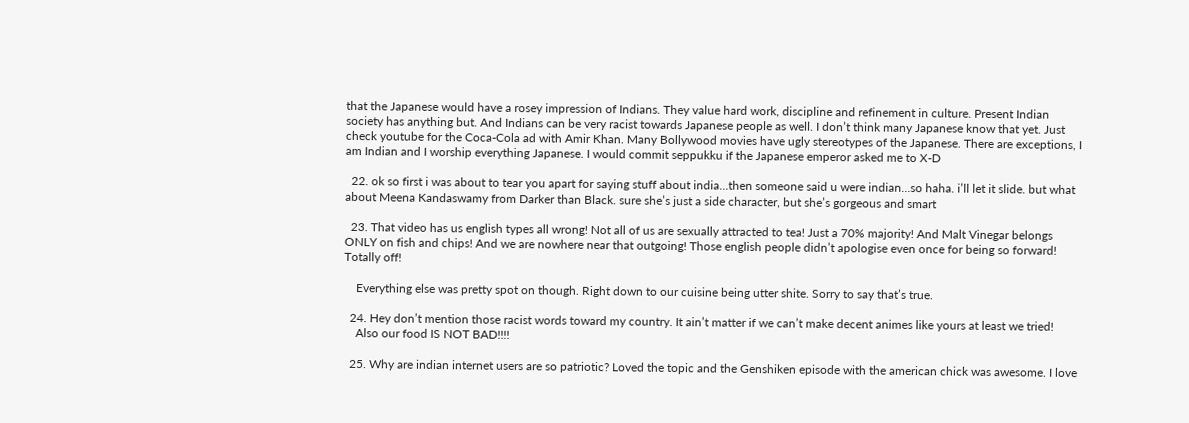that the Japanese would have a rosey impression of Indians. They value hard work, discipline and refinement in culture. Present Indian society has anything but. And Indians can be very racist towards Japanese people as well. I don’t think many Japanese know that yet. Just check youtube for the Coca-Cola ad with Amir Khan. Many Bollywood movies have ugly stereotypes of the Japanese. There are exceptions, I am Indian and I worship everything Japanese. I would commit seppukku if the Japanese emperor asked me to X-D

  22. ok so first i was about to tear you apart for saying stuff about india…then someone said u were indian…so haha. i’ll let it slide. but what about Meena Kandaswamy from Darker than Black. sure she’s just a side character, but she’s gorgeous and smart

  23. That video has us english types all wrong! Not all of us are sexually attracted to tea! Just a 70% majority! And Malt Vinegar belongs ONLY on fish and chips! And we are nowhere near that outgoing! Those english people didn’t apologise even once for being so forward! Totally off!

    Everything else was pretty spot on though. Right down to our cuisine being utter shite. Sorry to say that’s true.

  24. Hey don’t mention those racist words toward my country. It ain’t matter if we can’t make decent animes like yours at least we tried!
    Also our food IS NOT BAD!!!!

  25. Why are indian internet users are so patriotic? Loved the topic and the Genshiken episode with the american chick was awesome. I love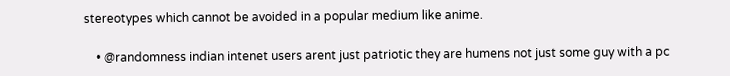stereotypes which cannot be avoided in a popular medium like anime.

    • @randomness indian intenet users arent just patriotic they are humens not just some guy with a pc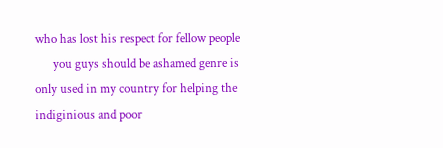who has lost his respect for fellow people
      you guys should be ashamed genre is only used in my country for helping the indiginious and poor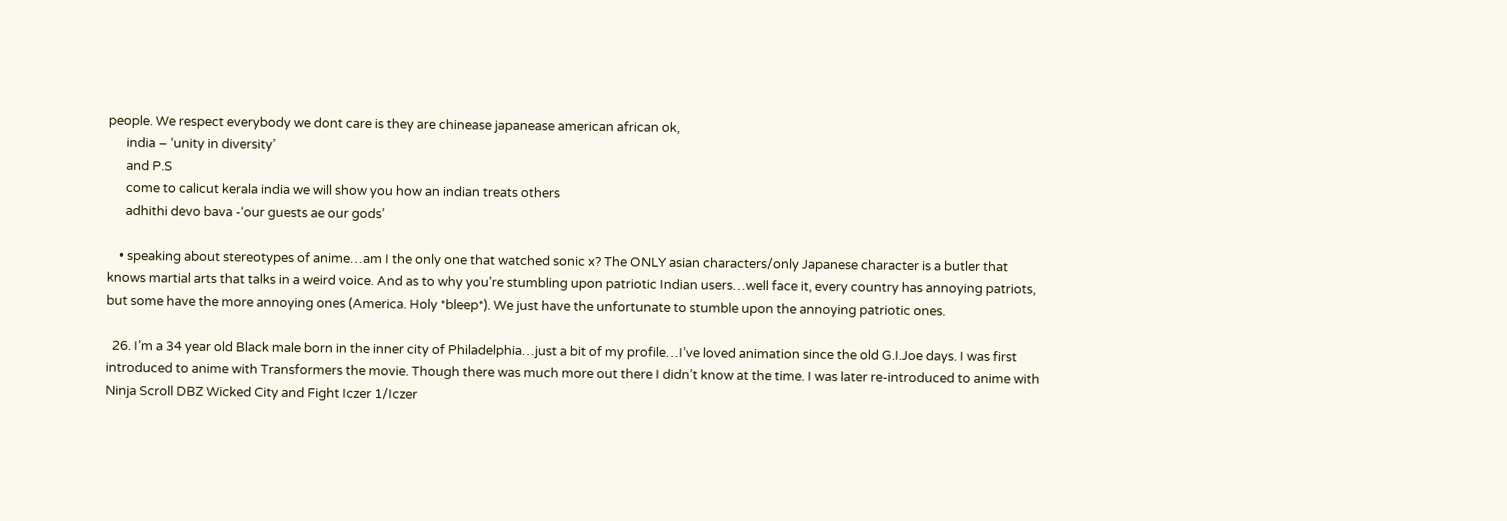people. We respect everybody we dont care is they are chinease japanease american african ok,
      india – ‘unity in diversity’
      and P.S
      come to calicut kerala india we will show you how an indian treats others
      adhithi devo bava -‘our guests ae our gods’

    • speaking about stereotypes of anime…am I the only one that watched sonic x? The ONLY asian characters/only Japanese character is a butler that knows martial arts that talks in a weird voice. And as to why you’re stumbling upon patriotic Indian users…well face it, every country has annoying patriots, but some have the more annoying ones (America. Holy *bleep*). We just have the unfortunate to stumble upon the annoying patriotic ones.

  26. I’m a 34 year old Black male born in the inner city of Philadelphia…just a bit of my profile…I’ve loved animation since the old G.I.Joe days. I was first introduced to anime with Transformers the movie. Though there was much more out there I didn’t know at the time. I was later re-introduced to anime with Ninja Scroll DBZ Wicked City and Fight Iczer 1/Iczer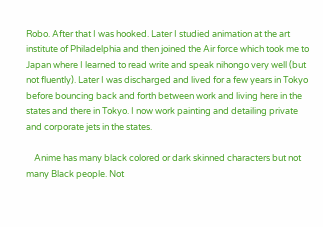Robo. After that I was hooked. Later I studied animation at the art institute of Philadelphia and then joined the Air force which took me to Japan where I learned to read write and speak nihongo very well (but not fluently). Later I was discharged and lived for a few years in Tokyo before bouncing back and forth between work and living here in the states and there in Tokyo. I now work painting and detailing private and corporate jets in the states.

    Anime has many black colored or dark skinned characters but not many Black people. Not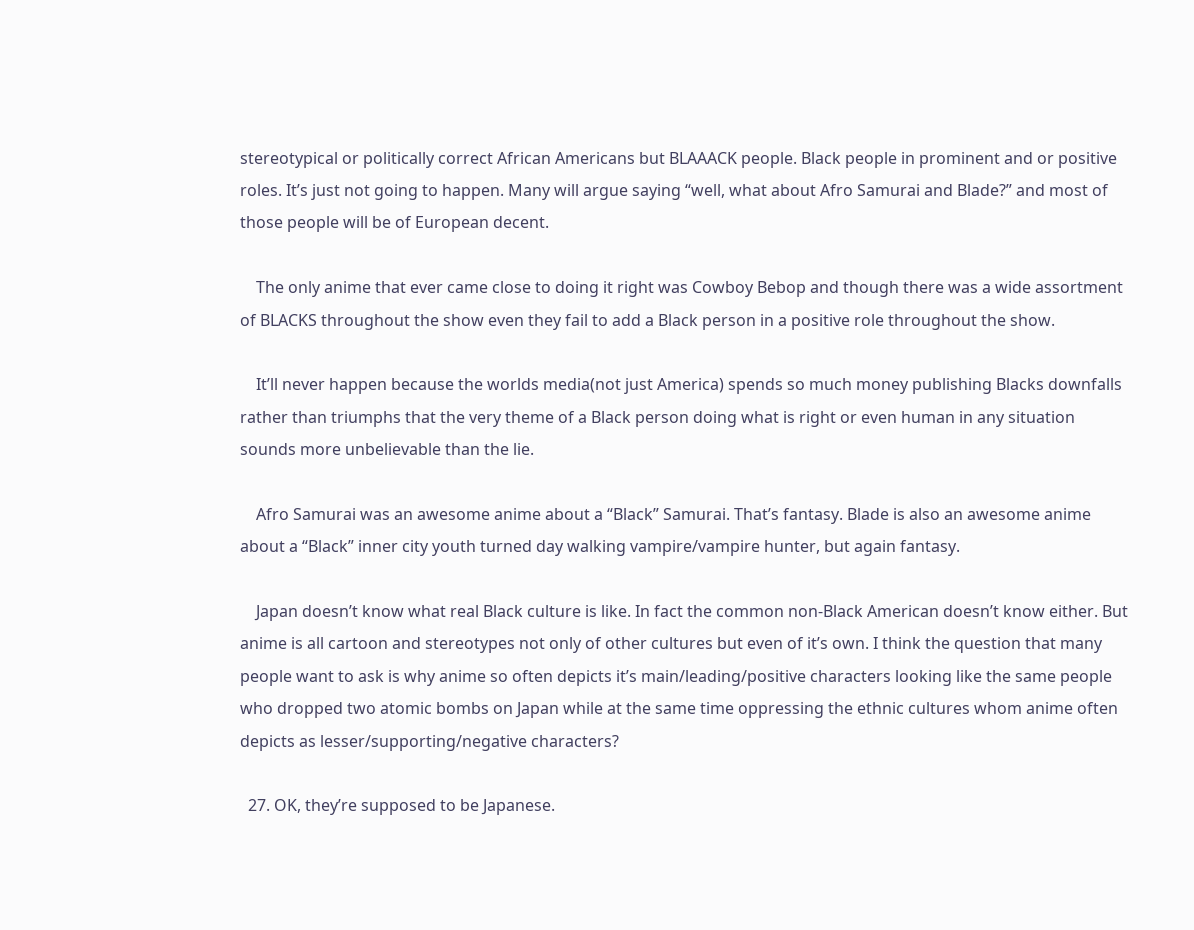stereotypical or politically correct African Americans but BLAAACK people. Black people in prominent and or positive roles. It’s just not going to happen. Many will argue saying “well, what about Afro Samurai and Blade?” and most of those people will be of European decent.

    The only anime that ever came close to doing it right was Cowboy Bebop and though there was a wide assortment of BLACKS throughout the show even they fail to add a Black person in a positive role throughout the show.

    It’ll never happen because the worlds media(not just America) spends so much money publishing Blacks downfalls rather than triumphs that the very theme of a Black person doing what is right or even human in any situation sounds more unbelievable than the lie.

    Afro Samurai was an awesome anime about a “Black” Samurai. That’s fantasy. Blade is also an awesome anime about a “Black” inner city youth turned day walking vampire/vampire hunter, but again fantasy.

    Japan doesn’t know what real Black culture is like. In fact the common non-Black American doesn’t know either. But anime is all cartoon and stereotypes not only of other cultures but even of it’s own. I think the question that many people want to ask is why anime so often depicts it’s main/leading/positive characters looking like the same people who dropped two atomic bombs on Japan while at the same time oppressing the ethnic cultures whom anime often depicts as lesser/supporting/negative characters?

  27. OK, they’re supposed to be Japanese.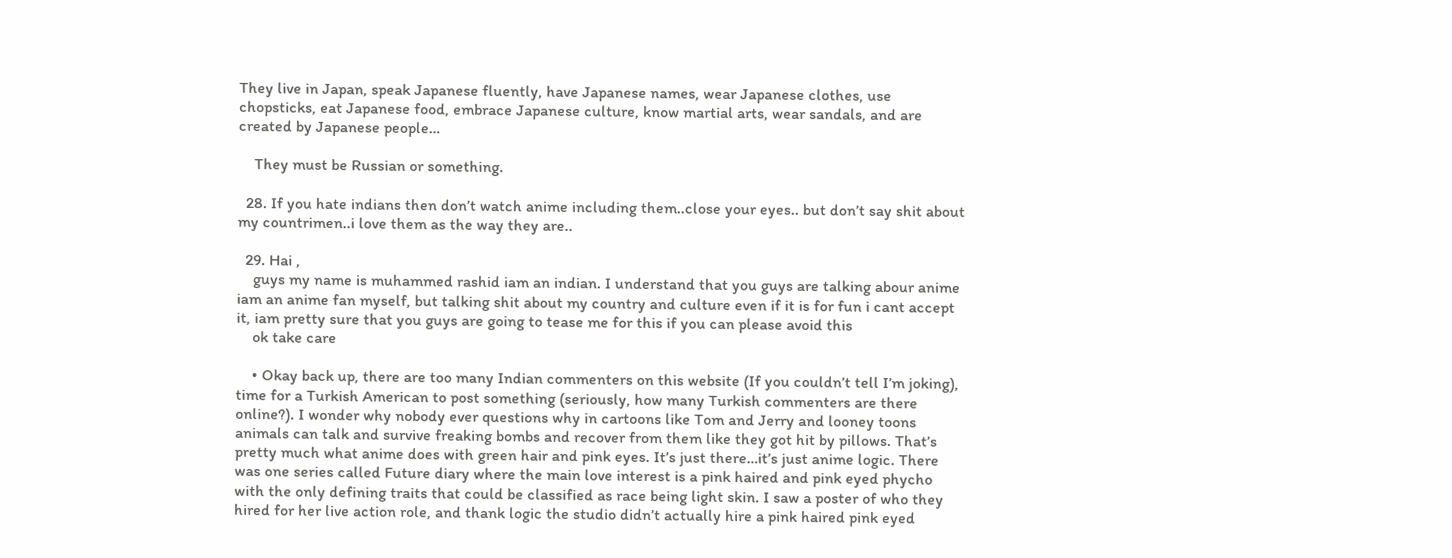They live in Japan, speak Japanese fluently, have Japanese names, wear Japanese clothes, use chopsticks, eat Japanese food, embrace Japanese culture, know martial arts, wear sandals, and are created by Japanese people…

    They must be Russian or something.

  28. If you hate indians then don’t watch anime including them..close your eyes.. but don’t say shit about my countrimen..i love them as the way they are..

  29. Hai ,
    guys my name is muhammed rashid iam an indian. I understand that you guys are talking abour anime iam an anime fan myself, but talking shit about my country and culture even if it is for fun i cant accept it, iam pretty sure that you guys are going to tease me for this if you can please avoid this
    ok take care

    • Okay back up, there are too many Indian commenters on this website (If you couldn’t tell I’m joking), time for a Turkish American to post something (seriously, how many Turkish commenters are there online?). I wonder why nobody ever questions why in cartoons like Tom and Jerry and looney toons animals can talk and survive freaking bombs and recover from them like they got hit by pillows. That’s pretty much what anime does with green hair and pink eyes. It’s just there…it’s just anime logic. There was one series called Future diary where the main love interest is a pink haired and pink eyed phycho with the only defining traits that could be classified as race being light skin. I saw a poster of who they hired for her live action role, and thank logic the studio didn’t actually hire a pink haired pink eyed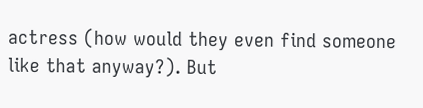actress (how would they even find someone like that anyway?). But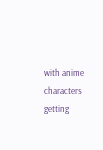with anime characters getting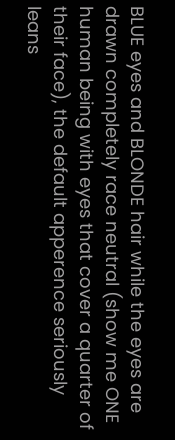BLUE eyes and BLONDE hair while the eyes are drawn completely race neutral (show me ONE human being with eyes that cover a quarter of their face), the default apperence seriously leans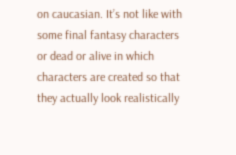on caucasian. It’s not like with some final fantasy characters or dead or alive in which characters are created so that they actually look realistically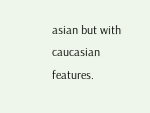asian but with caucasian features.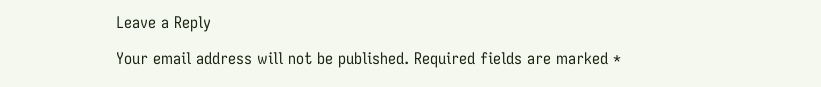Leave a Reply

Your email address will not be published. Required fields are marked *